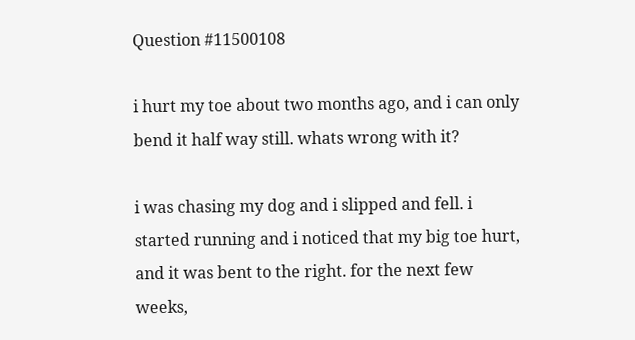Question #11500108

i hurt my toe about two months ago, and i can only bend it half way still. whats wrong with it?

i was chasing my dog and i slipped and fell. i started running and i noticed that my big toe hurt, and it was bent to the right. for the next few weeks,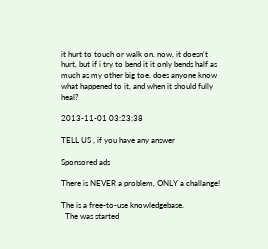it hurt to touch or walk on. now, it doesn't hurt, but if i try to bend it it only bends half as much as my other big toe. does anyone know what happened to it, and when it should fully heal?

2013-11-01 03:23:38

TELL US , if you have any answer

Sponsored ads

There is NEVER a problem, ONLY a challange!

The is a free-to-use knowledgebase.
  The was started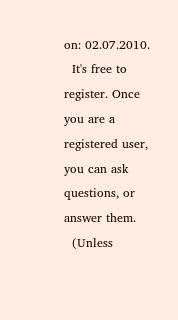on: 02.07.2010.
  It's free to register. Once you are a registered user, you can ask questions, or answer them.
  (Unless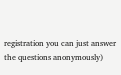registration you can just answer the questions anonymously)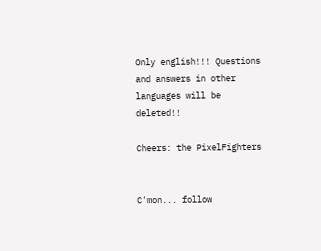Only english!!! Questions and answers in other languages will be deleted!!

Cheers: the PixelFighters


C'mon... follow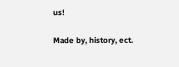us!

Made by, history, ect.